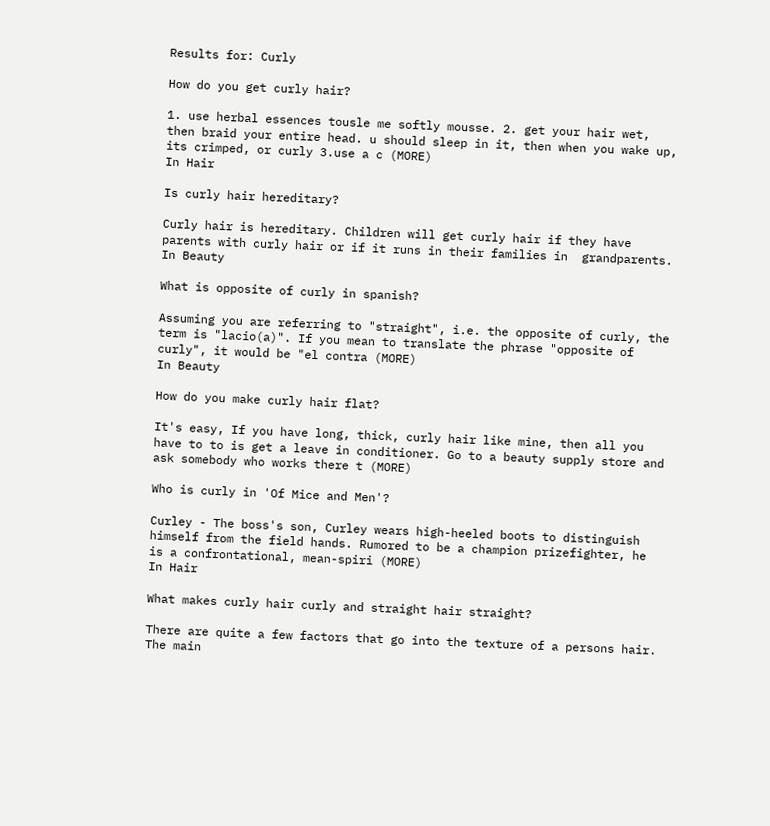Results for: Curly

How do you get curly hair?

1. use herbal essences tousle me softly mousse. 2. get your hair wet, then braid your entire head. u should sleep in it, then when you wake up, its crimped, or curly 3.use a c (MORE)
In Hair

Is curly hair hereditary?

Curly hair is hereditary. Children will get curly hair if they have  parents with curly hair or if it runs in their families in  grandparents.
In Beauty

What is opposite of curly in spanish?

Assuming you are referring to "straight", i.e. the opposite of curly, the term is "lacio(a)". If you mean to translate the phrase "opposite of curly", it would be "el contra (MORE)
In Beauty

How do you make curly hair flat?

It's easy, If you have long, thick, curly hair like mine, then all you have to to is get a leave in conditioner. Go to a beauty supply store and ask somebody who works there t (MORE)

Who is curly in 'Of Mice and Men'?

Curley - The boss's son, Curley wears high-heeled boots to distinguish himself from the field hands. Rumored to be a champion prizefighter, he is a confrontational, mean-spiri (MORE)
In Hair

What makes curly hair curly and straight hair straight?

There are quite a few factors that go into the texture of a persons hair. The main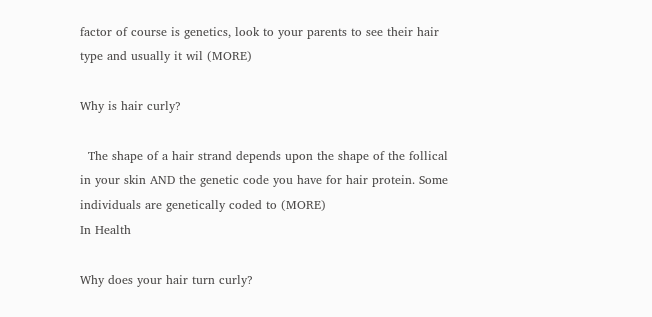factor of course is genetics, look to your parents to see their hair type and usually it wil (MORE)

Why is hair curly?

  The shape of a hair strand depends upon the shape of the follical in your skin AND the genetic code you have for hair protein. Some individuals are genetically coded to (MORE)
In Health

Why does your hair turn curly?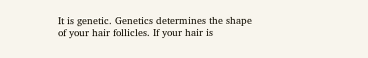It is genetic. Genetics determines the shape of your hair follicles. If your hair is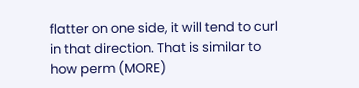flatter on one side, it will tend to curl in that direction. That is similar to how perm (MORE)